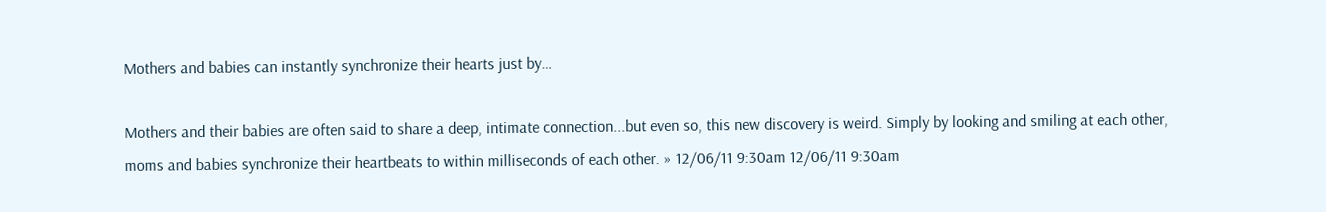Mothers and babies can instantly synchronize their hearts just by…

Mothers and their babies are often said to share a deep, intimate connection...but even so, this new discovery is weird. Simply by looking and smiling at each other, moms and babies synchronize their heartbeats to within milliseconds of each other. » 12/06/11 9:30am 12/06/11 9:30am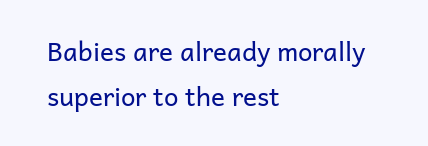Babies are already morally superior to the rest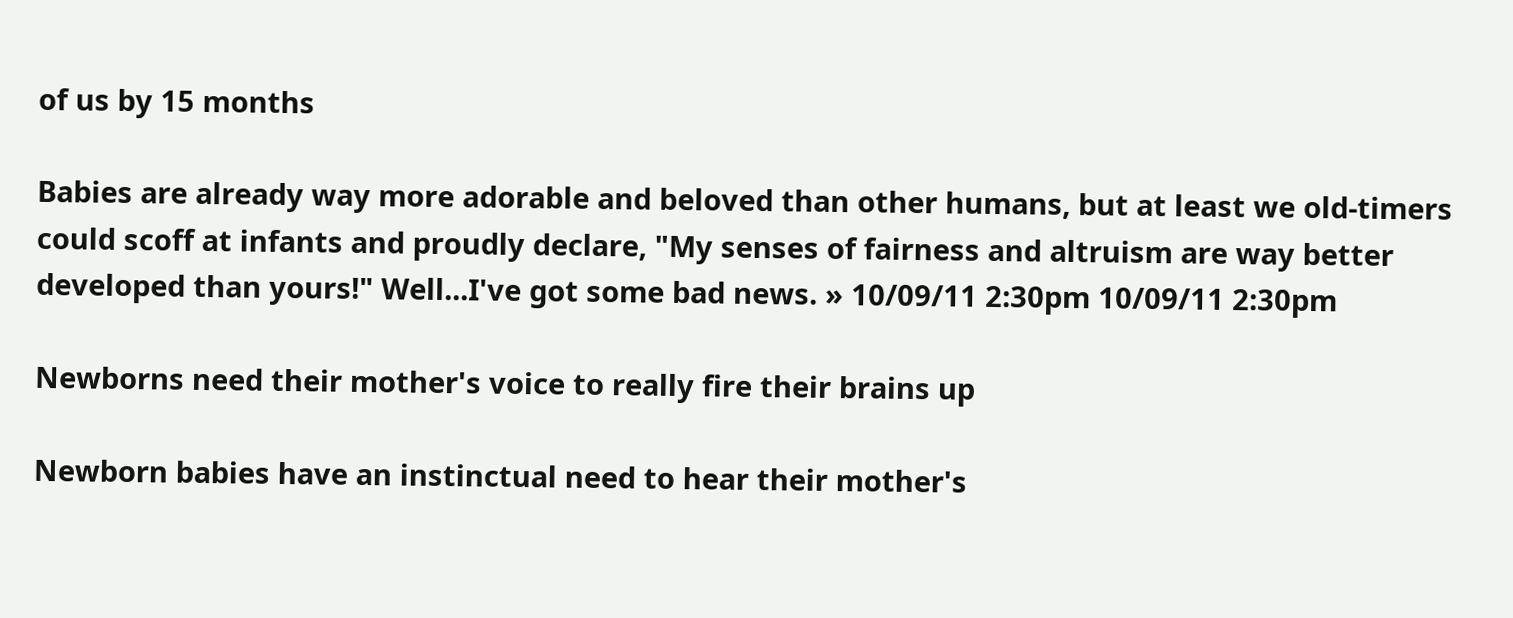of us by 15 months

Babies are already way more adorable and beloved than other humans, but at least we old-timers could scoff at infants and proudly declare, "My senses of fairness and altruism are way better developed than yours!" Well...I've got some bad news. » 10/09/11 2:30pm 10/09/11 2:30pm

Newborns need their mother's voice to really fire their brains up

Newborn babies have an instinctual need to hear their mother's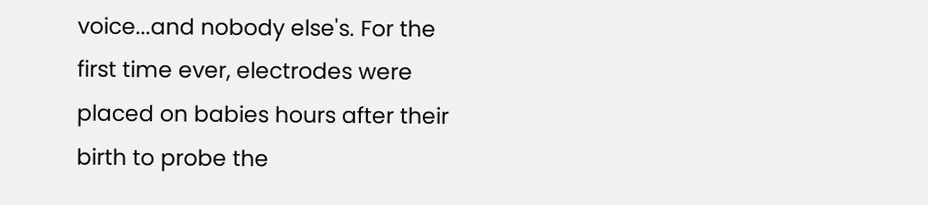voice...and nobody else's. For the first time ever, electrodes were placed on babies hours after their birth to probe the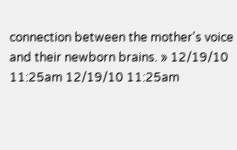connection between the mother's voice and their newborn brains. » 12/19/10 11:25am 12/19/10 11:25am